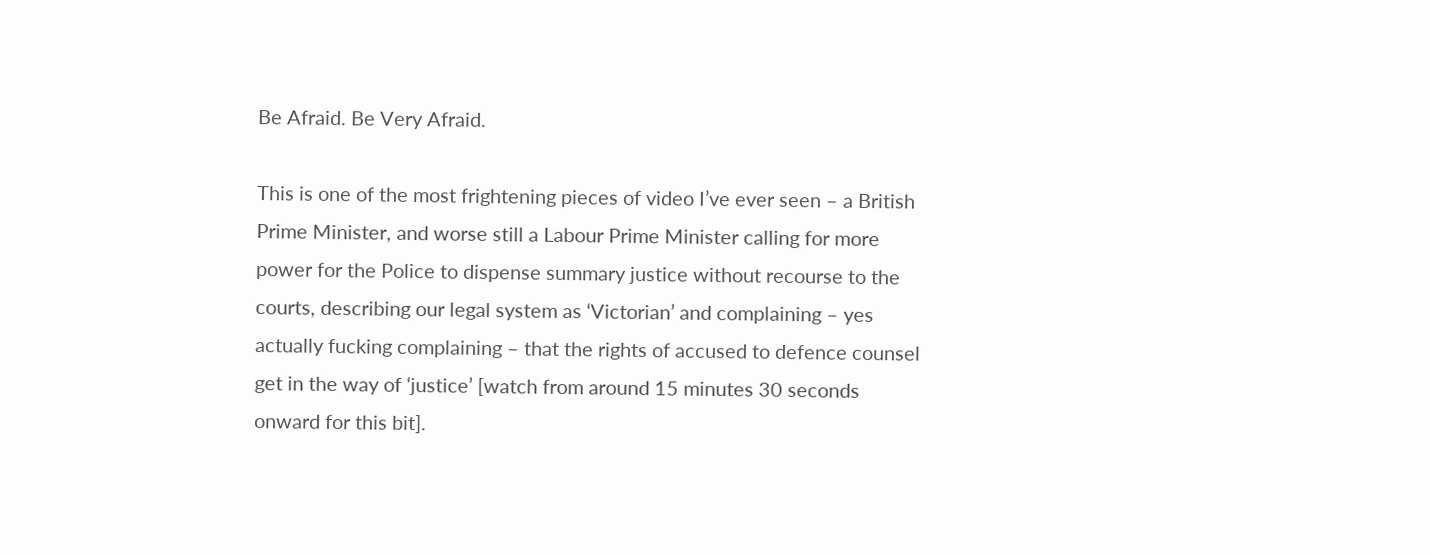Be Afraid. Be Very Afraid.

This is one of the most frightening pieces of video I’ve ever seen – a British Prime Minister, and worse still a Labour Prime Minister calling for more power for the Police to dispense summary justice without recourse to the courts, describing our legal system as ‘Victorian’ and complaining – yes actually fucking complaining – that the rights of accused to defence counsel get in the way of ‘justice’ [watch from around 15 minutes 30 seconds onward for this bit].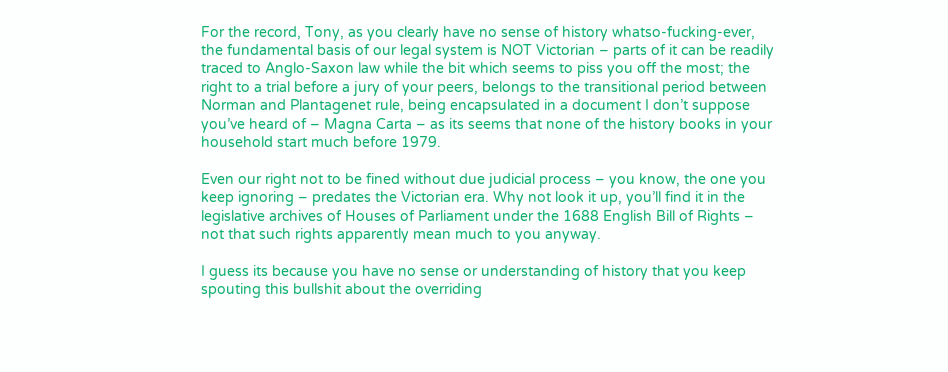For the record, Tony, as you clearly have no sense of history whatso-fucking-ever, the fundamental basis of our legal system is NOT Victorian – parts of it can be readily traced to Anglo-Saxon law while the bit which seems to piss you off the most; the right to a trial before a jury of your peers, belongs to the transitional period between Norman and Plantagenet rule, being encapsulated in a document I don’t suppose you’ve heard of – Magna Carta – as its seems that none of the history books in your household start much before 1979.

Even our right not to be fined without due judicial process – you know, the one you keep ignoring – predates the Victorian era. Why not look it up, you’ll find it in the legislative archives of Houses of Parliament under the 1688 English Bill of Rights – not that such rights apparently mean much to you anyway.

I guess its because you have no sense or understanding of history that you keep spouting this bullshit about the overriding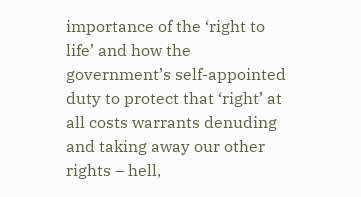importance of the ‘right to life’ and how the government’s self-appointed duty to protect that ‘right’ at all costs warrants denuding and taking away our other rights – hell,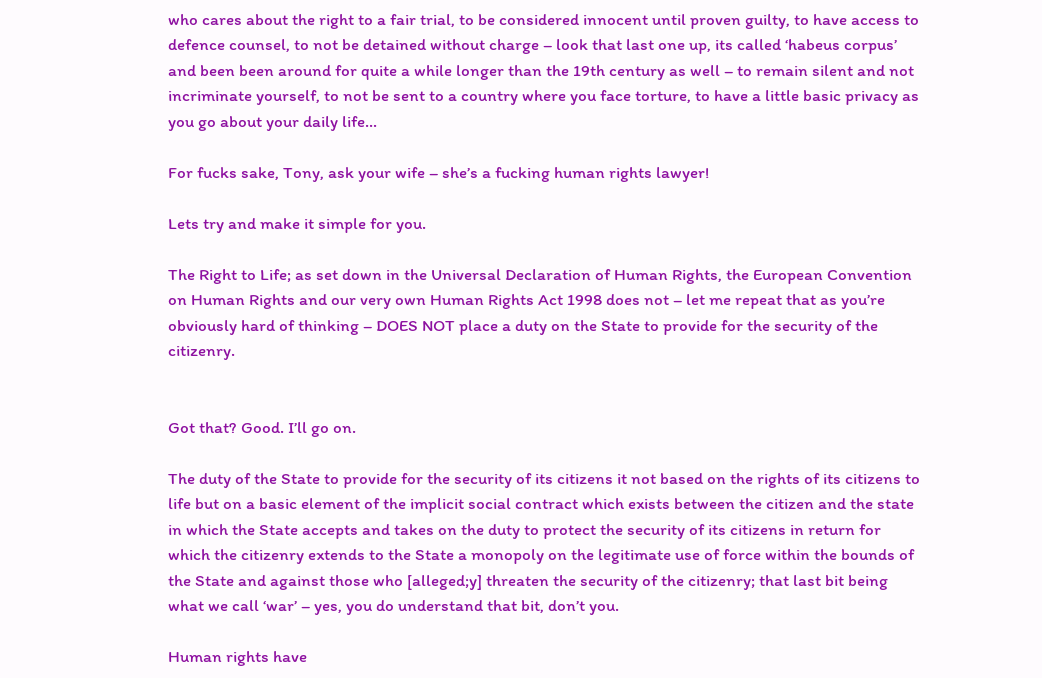who cares about the right to a fair trial, to be considered innocent until proven guilty, to have access to defence counsel, to not be detained without charge – look that last one up, its called ‘habeus corpus’ and been been around for quite a while longer than the 19th century as well – to remain silent and not incriminate yourself, to not be sent to a country where you face torture, to have a little basic privacy as you go about your daily life…

For fucks sake, Tony, ask your wife – she’s a fucking human rights lawyer!

Lets try and make it simple for you.

The Right to Life; as set down in the Universal Declaration of Human Rights, the European Convention on Human Rights and our very own Human Rights Act 1998 does not – let me repeat that as you’re obviously hard of thinking – DOES NOT place a duty on the State to provide for the security of the citizenry.


Got that? Good. I’ll go on.

The duty of the State to provide for the security of its citizens it not based on the rights of its citizens to life but on a basic element of the implicit social contract which exists between the citizen and the state in which the State accepts and takes on the duty to protect the security of its citizens in return for which the citizenry extends to the State a monopoly on the legitimate use of force within the bounds of the State and against those who [alleged;y] threaten the security of the citizenry; that last bit being what we call ‘war’ – yes, you do understand that bit, don’t you.

Human rights have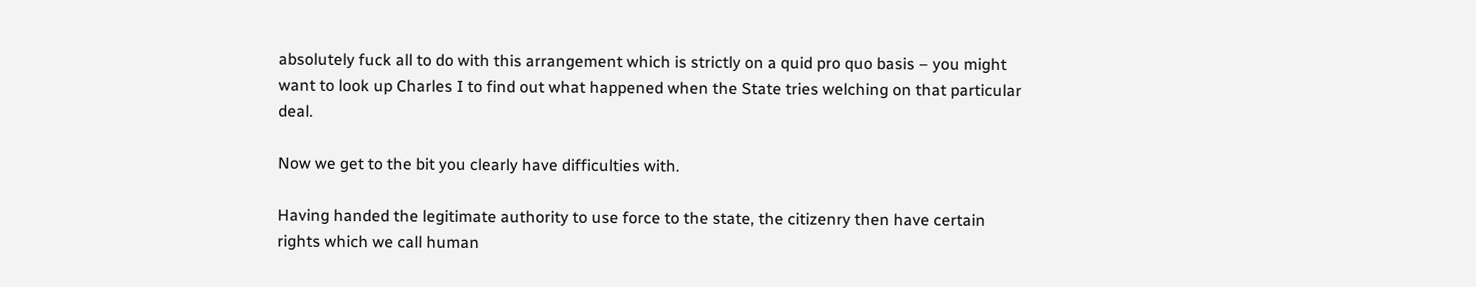absolutely fuck all to do with this arrangement which is strictly on a quid pro quo basis – you might want to look up Charles I to find out what happened when the State tries welching on that particular deal.

Now we get to the bit you clearly have difficulties with.

Having handed the legitimate authority to use force to the state, the citizenry then have certain rights which we call human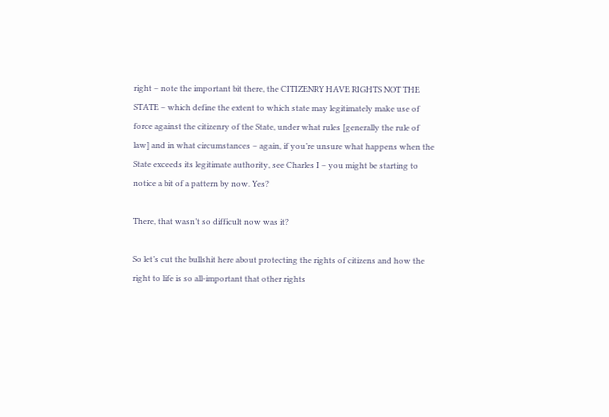right – note the important bit there, the CITIZENRY HAVE RIGHTS NOT THE STATE – which define the extent to which state may legitimately make use of force against the citizenry of the State, under what rules [generally the rule of law] and in what circumstances – again, if you’re unsure what happens when the State exceeds its legitimate authority, see Charles I – you might be starting to notice a bit of a pattern by now. Yes?

There, that wasn’t so difficult now was it?

So let’s cut the bullshit here about protecting the rights of citizens and how the right to life is so all-important that other rights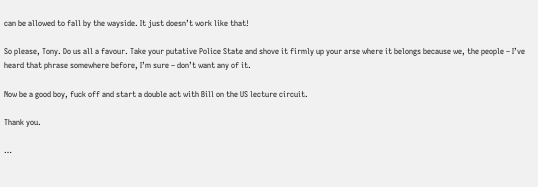can be allowed to fall by the wayside. It just doesn’t work like that!

So please, Tony. Do us all a favour. Take your putative Police State and shove it firmly up your arse where it belongs because we, the people – I’ve heard that phrase somewhere before, I’m sure – don’t want any of it.

Now be a good boy, fuck off and start a double act with Bill on the US lecture circuit.

Thank you.

…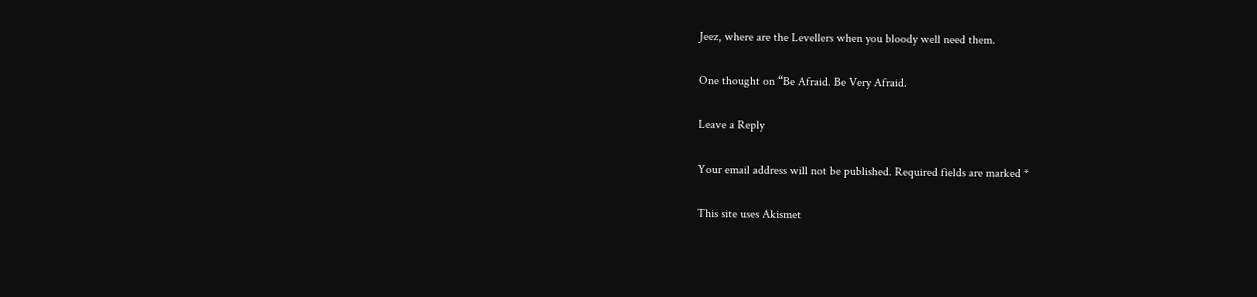Jeez, where are the Levellers when you bloody well need them.

One thought on “Be Afraid. Be Very Afraid.

Leave a Reply

Your email address will not be published. Required fields are marked *

This site uses Akismet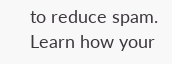to reduce spam. Learn how your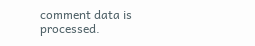comment data is processed.